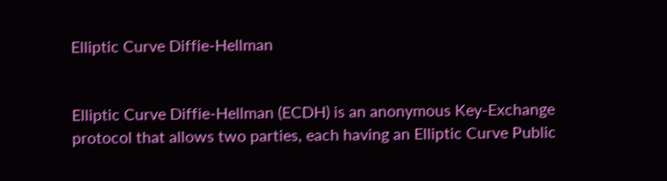Elliptic Curve Diffie-Hellman


Elliptic Curve Diffie-Hellman (ECDH) is an anonymous Key-Exchange protocol that allows two parties, each having an Elliptic Curve Public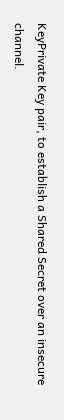KeyPrivate Key pair, to establish a Shared Secret over an insecure channel.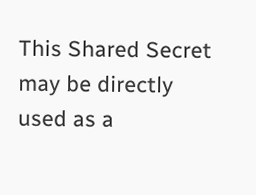This Shared Secret may be directly used as a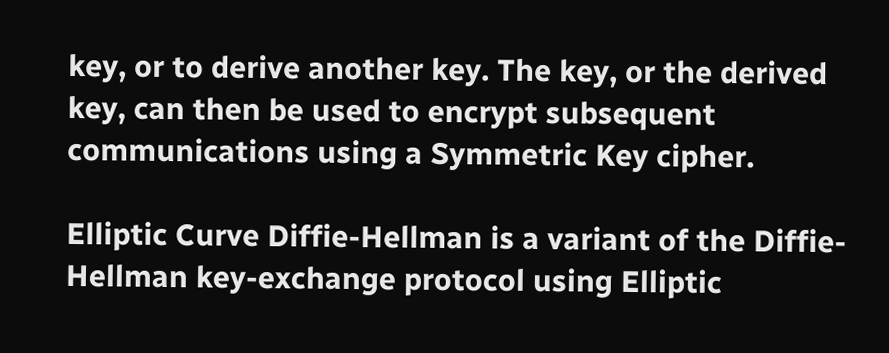key, or to derive another key. The key, or the derived key, can then be used to encrypt subsequent communications using a Symmetric Key cipher.

Elliptic Curve Diffie-Hellman is a variant of the Diffie-Hellman key-exchange protocol using Elliptic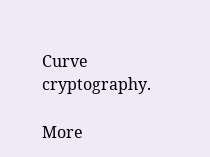Curve cryptography.

More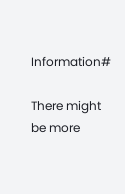Information#

There might be more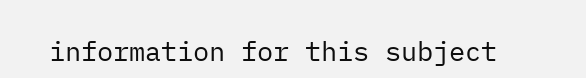information for this subject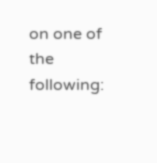on one of the following: